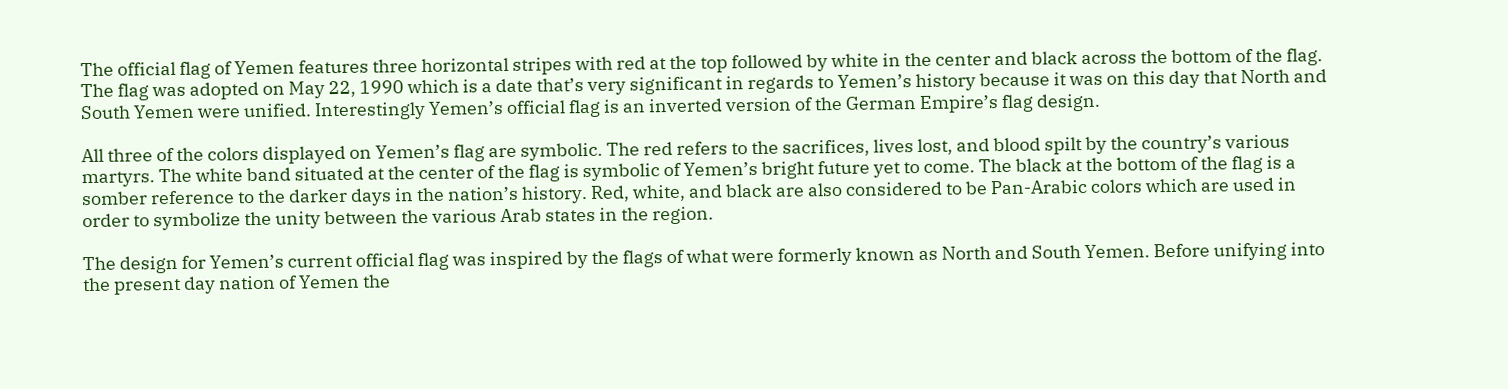The official flag of Yemen features three horizontal stripes with red at the top followed by white in the center and black across the bottom of the flag. The flag was adopted on May 22, 1990 which is a date that’s very significant in regards to Yemen’s history because it was on this day that North and South Yemen were unified. Interestingly Yemen’s official flag is an inverted version of the German Empire’s flag design.

All three of the colors displayed on Yemen’s flag are symbolic. The red refers to the sacrifices, lives lost, and blood spilt by the country’s various martyrs. The white band situated at the center of the flag is symbolic of Yemen’s bright future yet to come. The black at the bottom of the flag is a somber reference to the darker days in the nation’s history. Red, white, and black are also considered to be Pan-Arabic colors which are used in order to symbolize the unity between the various Arab states in the region.

The design for Yemen’s current official flag was inspired by the flags of what were formerly known as North and South Yemen. Before unifying into the present day nation of Yemen the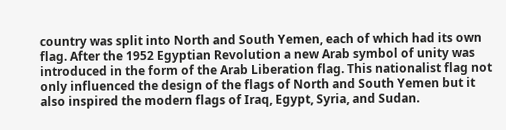country was split into North and South Yemen, each of which had its own flag. After the 1952 Egyptian Revolution a new Arab symbol of unity was introduced in the form of the Arab Liberation flag. This nationalist flag not only influenced the design of the flags of North and South Yemen but it also inspired the modern flags of Iraq, Egypt, Syria, and Sudan.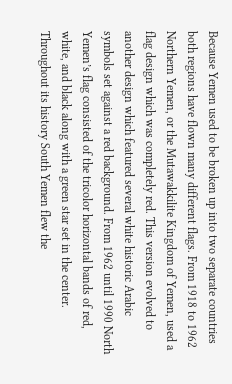Because Yemen used to be broken up into two separate countries both regions have flown many different flags. From 1918 to 1962 Northern Yemen, or the Mutawakkilite Kingdom of Yemen, used a flag design which was completely red. This version evolved to another design which featured several white historic Arabic symbols set against a red background. From 1962 until 1990 North Yemen’s flag consisted of the tricolor horizontal bands of red, white, and black along with a green star set in the center. Throughout its history South Yemen flew the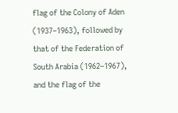flag of the Colony of Aden (1937–1963), followed by that of the Federation of South Arabia (1962–1967), and the flag of the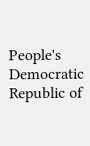People's Democratic Republic of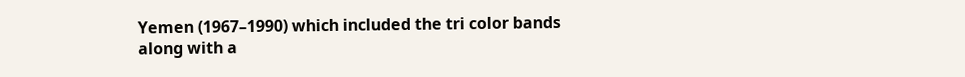Yemen (1967–1990) which included the tri color bands along with a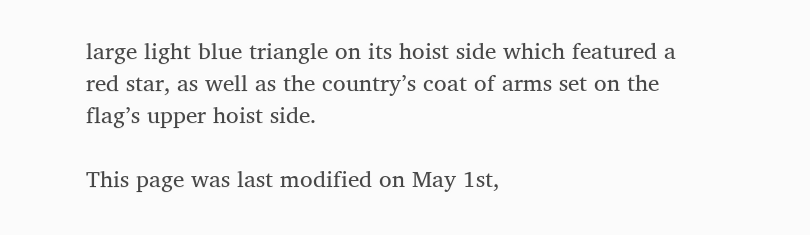large light blue triangle on its hoist side which featured a red star, as well as the country’s coat of arms set on the flag’s upper hoist side.

This page was last modified on May 1st,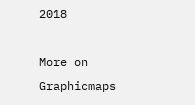2018

More on Graphicmaps